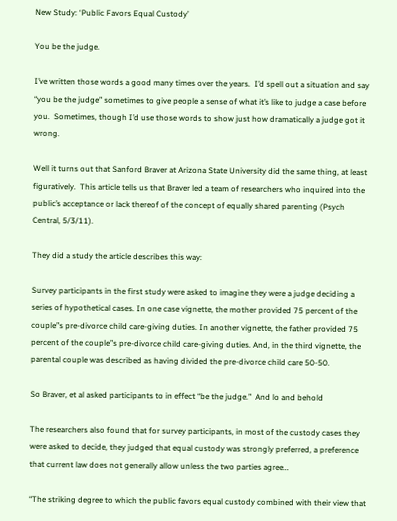New Study: ‘Public Favors Equal Custody’

You be the judge.

I’ve written those words a good many times over the years.  I’d spell out a situation and say “you be the judge” sometimes to give people a sense of what it’s like to judge a case before you.  Sometimes, though I’d use those words to show just how dramatically a judge got it wrong.

Well it turns out that Sanford Braver at Arizona State University did the same thing, at least figuratively.  This article tells us that Braver led a team of researchers who inquired into the public’s acceptance or lack thereof of the concept of equally shared parenting (Psych Central, 5/3/11).

They did a study the article describes this way:

Survey participants in the first study were asked to imagine they were a judge deciding a series of hypothetical cases. In one case vignette, the mother provided 75 percent of the couple”s pre-divorce child care-giving duties. In another vignette, the father provided 75 percent of the couple”s pre-divorce child care-giving duties. And, in the third vignette, the parental couple was described as having divided the pre-divorce child care 50-50.

So Braver, et al asked participants to in effect “be the judge.”  And lo and behold

The researchers also found that for survey participants, in most of the custody cases they were asked to decide, they judged that equal custody was strongly preferred, a preference that current law does not generally allow unless the two parties agree…

“The striking degree to which the public favors equal custody combined with their view that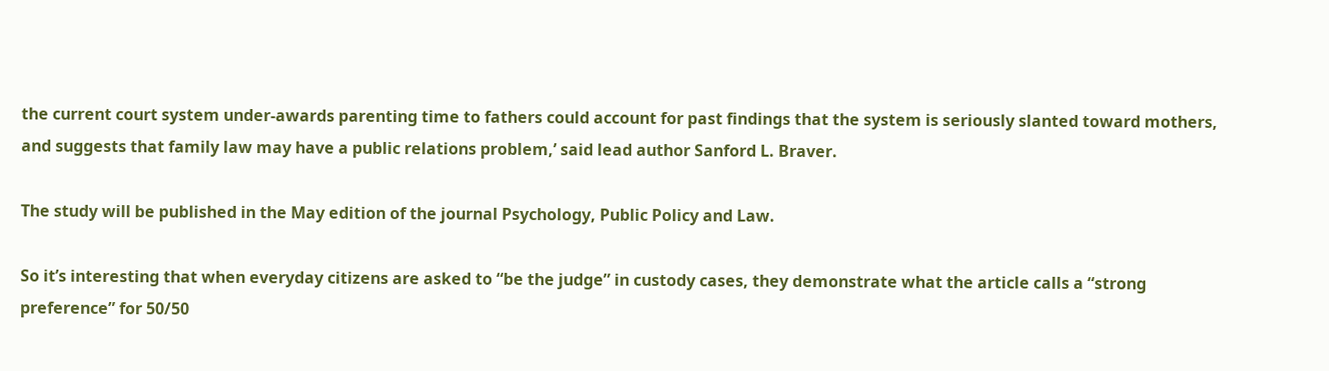the current court system under-awards parenting time to fathers could account for past findings that the system is seriously slanted toward mothers, and suggests that family law may have a public relations problem,’ said lead author Sanford L. Braver.

The study will be published in the May edition of the journal Psychology, Public Policy and Law.

So it’s interesting that when everyday citizens are asked to “be the judge” in custody cases, they demonstrate what the article calls a “strong preference” for 50/50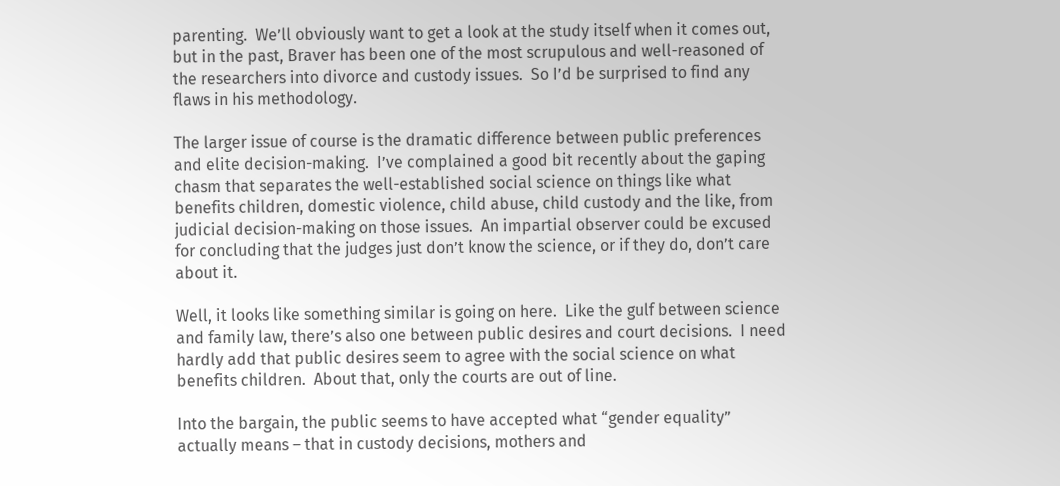parenting.  We’ll obviously want to get a look at the study itself when it comes out, but in the past, Braver has been one of the most scrupulous and well-reasoned of the researchers into divorce and custody issues.  So I’d be surprised to find any flaws in his methodology.

The larger issue of course is the dramatic difference between public preferences and elite decision-making.  I’ve complained a good bit recently about the gaping chasm that separates the well-established social science on things like what benefits children, domestic violence, child abuse, child custody and the like, from judicial decision-making on those issues.  An impartial observer could be excused for concluding that the judges just don’t know the science, or if they do, don’t care about it.

Well, it looks like something similar is going on here.  Like the gulf between science and family law, there’s also one between public desires and court decisions.  I need hardly add that public desires seem to agree with the social science on what benefits children.  About that, only the courts are out of line.

Into the bargain, the public seems to have accepted what “gender equality” actually means – that in custody decisions, mothers and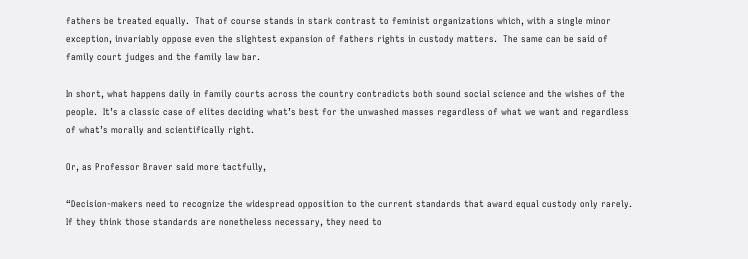fathers be treated equally.  That of course stands in stark contrast to feminist organizations which, with a single minor exception, invariably oppose even the slightest expansion of fathers rights in custody matters.  The same can be said of family court judges and the family law bar.

In short, what happens daily in family courts across the country contradicts both sound social science and the wishes of the people.  It’s a classic case of elites deciding what’s best for the unwashed masses regardless of what we want and regardless of what’s morally and scientifically right.

Or, as Professor Braver said more tactfully,

“Decision-makers need to recognize the widespread opposition to the current standards that award equal custody only rarely. If they think those standards are nonetheless necessary, they need to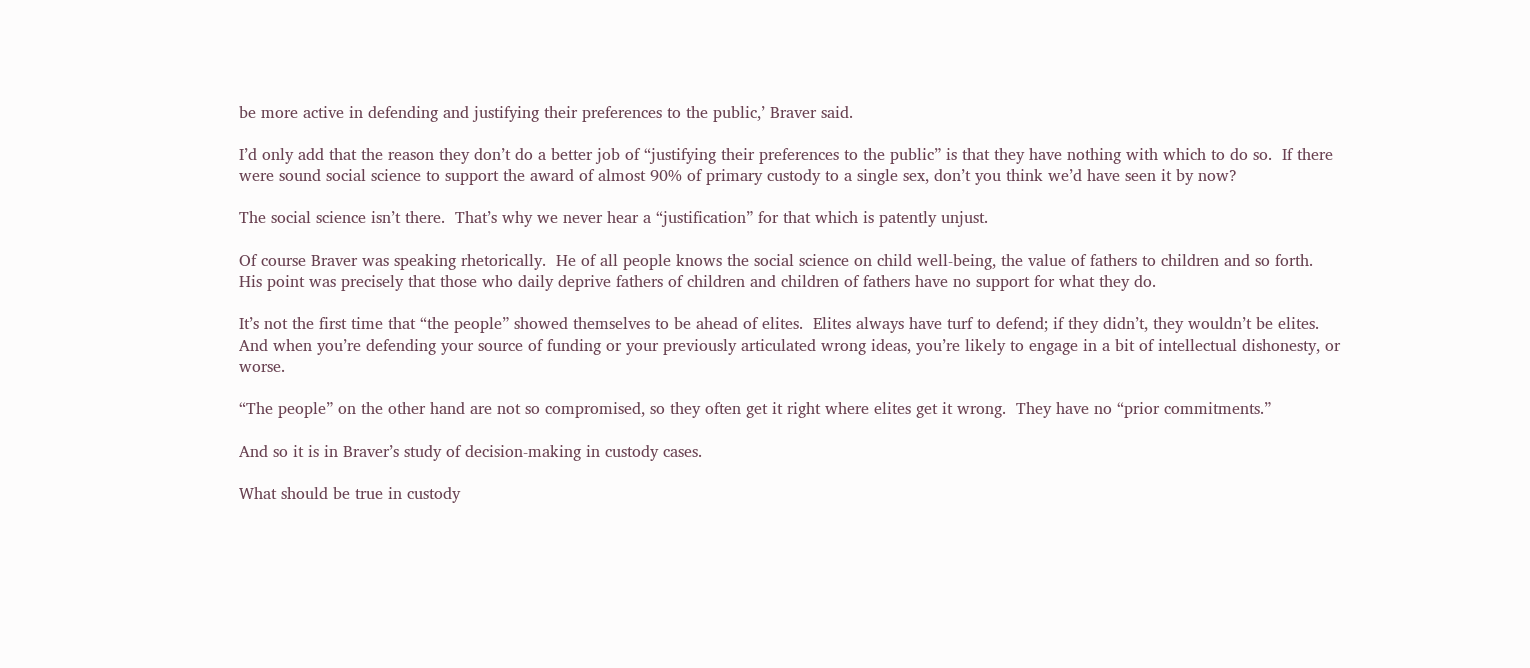be more active in defending and justifying their preferences to the public,’ Braver said.

I’d only add that the reason they don’t do a better job of “justifying their preferences to the public” is that they have nothing with which to do so.  If there were sound social science to support the award of almost 90% of primary custody to a single sex, don’t you think we’d have seen it by now?

The social science isn’t there.  That’s why we never hear a “justification” for that which is patently unjust.

Of course Braver was speaking rhetorically.  He of all people knows the social science on child well-being, the value of fathers to children and so forth.  His point was precisely that those who daily deprive fathers of children and children of fathers have no support for what they do.

It’s not the first time that “the people” showed themselves to be ahead of elites.  Elites always have turf to defend; if they didn’t, they wouldn’t be elites.  And when you’re defending your source of funding or your previously articulated wrong ideas, you’re likely to engage in a bit of intellectual dishonesty, or worse.

“The people” on the other hand are not so compromised, so they often get it right where elites get it wrong.  They have no “prior commitments.”

And so it is in Braver’s study of decision-making in custody cases.

What should be true in custody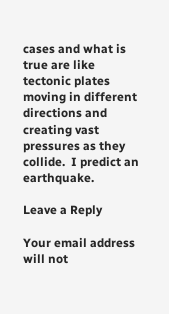cases and what is true are like tectonic plates moving in different directions and creating vast pressures as they collide.  I predict an earthquake.

Leave a Reply

Your email address will not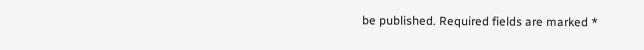be published. Required fields are marked *